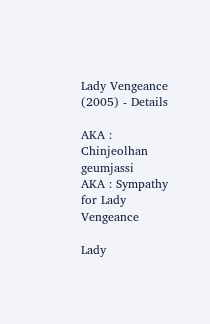Lady Vengeance (2005) - Details

AKA : Chinjeolhan geumjassi
AKA : Sympathy for Lady Vengeance

Lady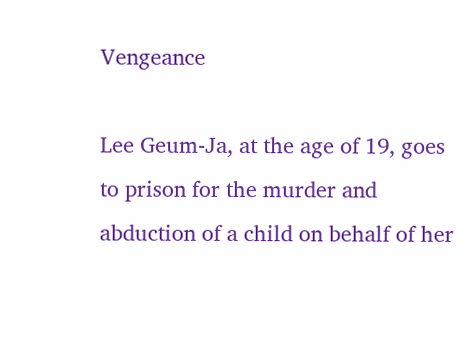Vengeance

Lee Geum-Ja, at the age of 19, goes to prison for the murder and abduction of a child on behalf of her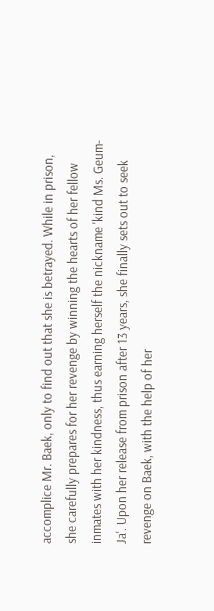accomplice Mr. Baek, only to find out that she is betrayed. While in prison, she carefully prepares for her revenge by winning the hearts of her fellow inmates with her kindness, thus earning herself the nickname 'kind Ms. Geum-Ja'. Upon her release from prison after 13 years, she finally sets out to seek revenge on Baek, with the help of her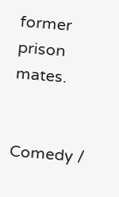former prison mates.


Comedy /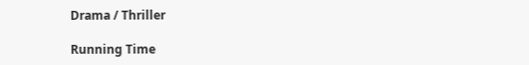Drama / Thriller

Running Time